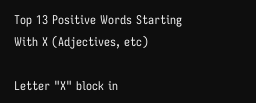Top 13 Positive Words Starting With X (Adjectives, etc)

Letter "X" block in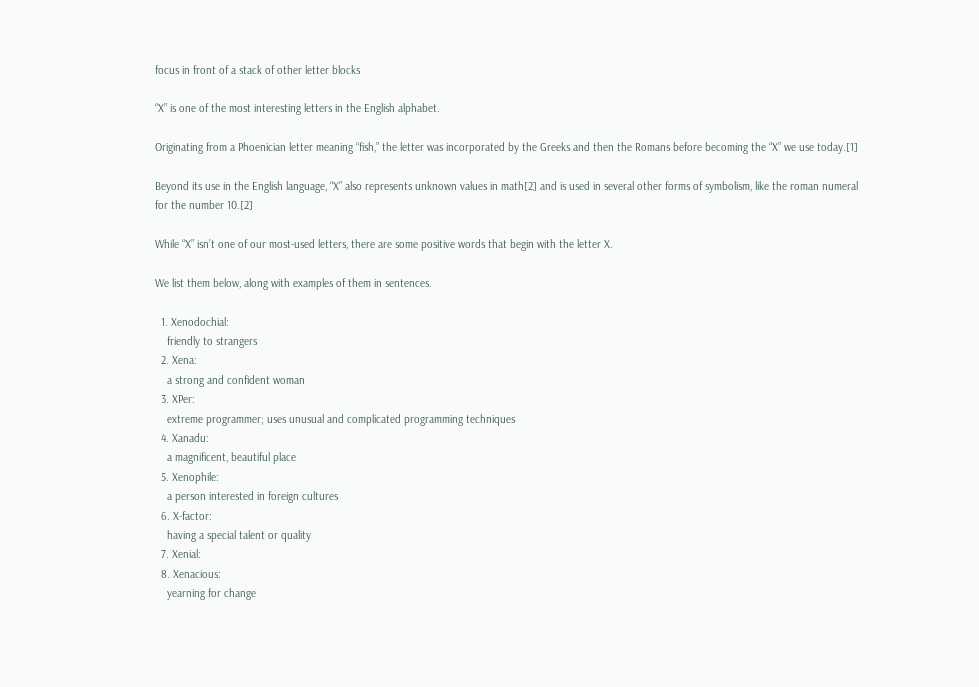focus in front of a stack of other letter blocks

“X” is one of the most interesting letters in the English alphabet.

Originating from a Phoenician letter meaning “fish,” the letter was incorporated by the Greeks and then the Romans before becoming the “X” we use today.[1]

Beyond its use in the English language, “X” also represents unknown values in math[2] and is used in several other forms of symbolism, like the roman numeral for the number 10.[2]

While “X” isn’t one of our most-used letters, there are some positive words that begin with the letter X.

We list them below, along with examples of them in sentences.

  1. Xenodochial:
    friendly to strangers
  2. Xena:
    a strong and confident woman
  3. XPer:
    extreme programmer; uses unusual and complicated programming techniques
  4. Xanadu:
    a magnificent, beautiful place
  5. Xenophile:
    a person interested in foreign cultures
  6. X-factor:
    having a special talent or quality
  7. Xenial:
  8. Xenacious:
    yearning for change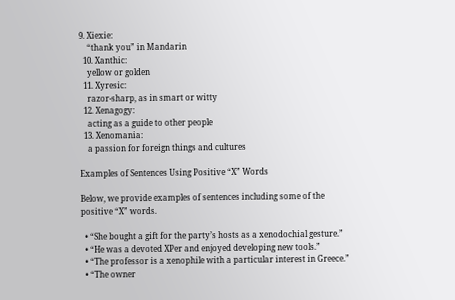9. Xiexie:
    “thank you” in Mandarin
  10. Xanthic:
    yellow or golden
  11. Xyresic:
    razor-sharp, as in smart or witty
  12. Xenagogy:
    acting as a guide to other people
  13. Xenomania:
    a passion for foreign things and cultures

Examples of Sentences Using Positive “X” Words

Below, we provide examples of sentences including some of the positive “X” words.

  • “She bought a gift for the party’s hosts as a xenodochial gesture.”
  • “He was a devoted XPer and enjoyed developing new tools.”
  • “The professor is a xenophile with a particular interest in Greece.”
  • “The owner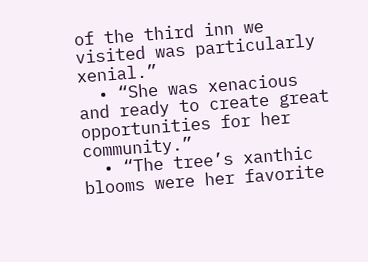of the third inn we visited was particularly xenial.”
  • “She was xenacious and ready to create great opportunities for her community.”
  • “The tree’s xanthic blooms were her favorite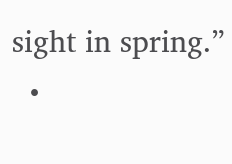sight in spring.”
  •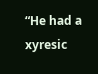“He had a xyresic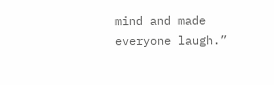mind and made everyone laugh.”